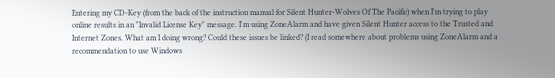Entering my CD-Key (from the back of the instruction manual for Silent Hunter-Wolves Of The Pacific) when I'm trying to play online results in an "Invalid License Key" message. I'm using ZoneAlarm and have given Silent Hunter access to the Trusted and Internet Zones. What am I doing wrong? Could these issues be linked? (I read somewhere about problems using ZoneAlarm and a recommendation to use Windows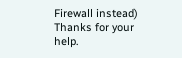Firewall instead) Thanks for your help.